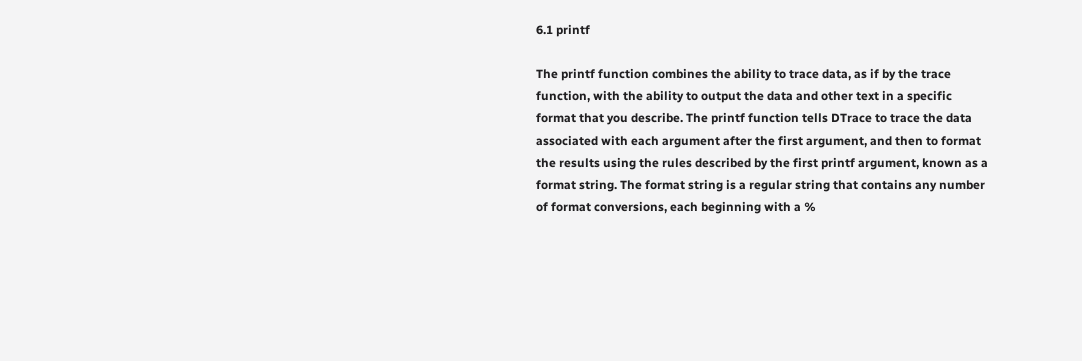6.1 printf

The printf function combines the ability to trace data, as if by the trace function, with the ability to output the data and other text in a specific format that you describe. The printf function tells DTrace to trace the data associated with each argument after the first argument, and then to format the results using the rules described by the first printf argument, known as a format string. The format string is a regular string that contains any number of format conversions, each beginning with a %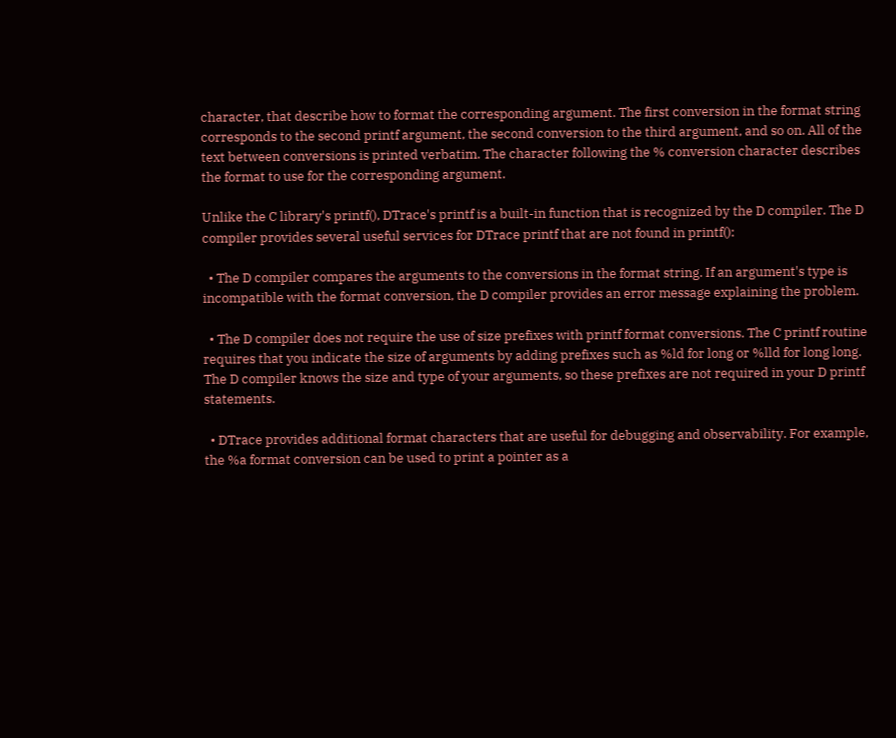character, that describe how to format the corresponding argument. The first conversion in the format string corresponds to the second printf argument, the second conversion to the third argument, and so on. All of the text between conversions is printed verbatim. The character following the % conversion character describes the format to use for the corresponding argument.

Unlike the C library's printf(), DTrace's printf is a built-in function that is recognized by the D compiler. The D compiler provides several useful services for DTrace printf that are not found in printf():

  • The D compiler compares the arguments to the conversions in the format string. If an argument's type is incompatible with the format conversion, the D compiler provides an error message explaining the problem.

  • The D compiler does not require the use of size prefixes with printf format conversions. The C printf routine requires that you indicate the size of arguments by adding prefixes such as %ld for long or %lld for long long. The D compiler knows the size and type of your arguments, so these prefixes are not required in your D printf statements.

  • DTrace provides additional format characters that are useful for debugging and observability. For example, the %a format conversion can be used to print a pointer as a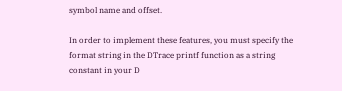symbol name and offset.

In order to implement these features, you must specify the format string in the DTrace printf function as a string constant in your D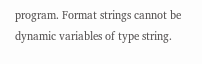program. Format strings cannot be dynamic variables of type string.